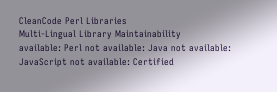CleanCode Perl Libraries
Multi-Lingual Library Maintainability
available: Perl not available: Java not available: JavaScript not available: Certified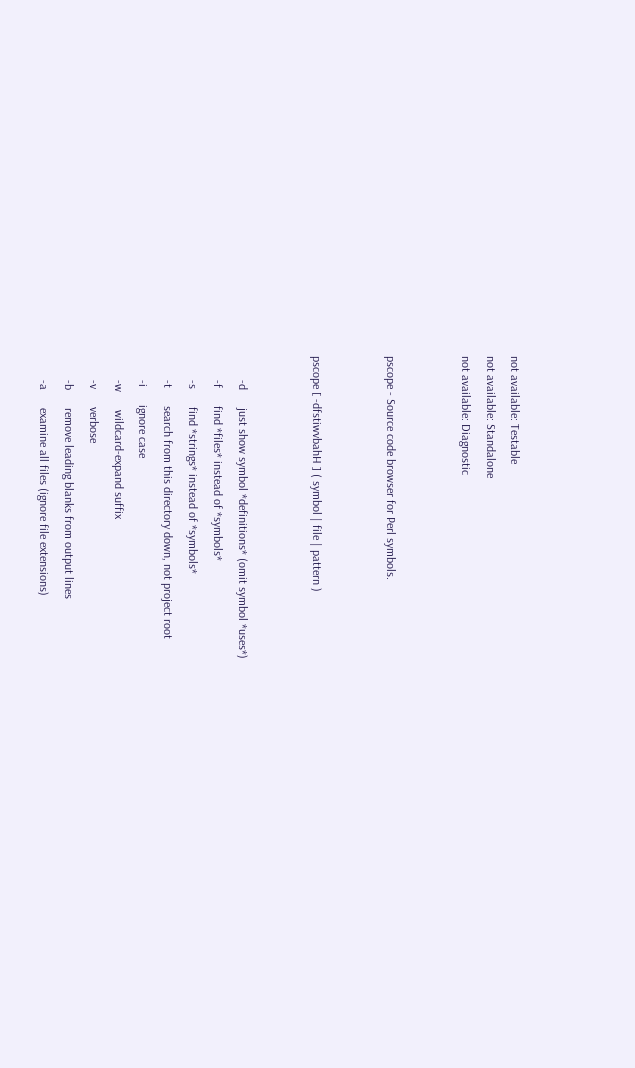not available: Testable
not available: Standalone
not available: Diagnostic


pscope - Source code browser for Perl symbols.


pscope [ -dfstiwvbahH ] ( symbol | file | pattern )


        -d      just show symbol *definitions* (omit symbol *uses*)
        -f      find *files* instead of *symbols*
        -s      find *strings* instead of *symbols*
        -t      search from this directory down, not project root
        -i      ignore case
        -w      wildcard-expand suffix
        -v      verbose
        -b      remove leading blanks from output lines
        -a      examine all files (ignore file extensions)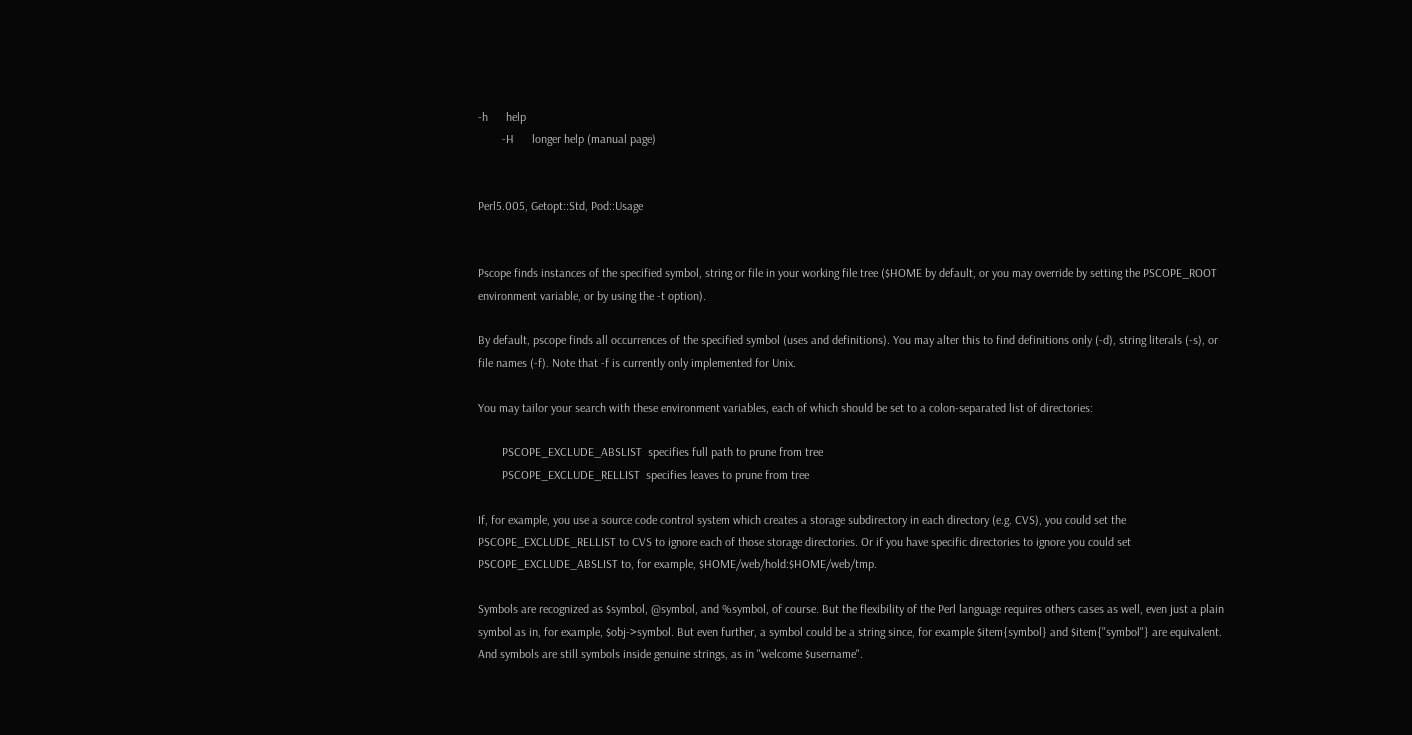-h      help
        -H      longer help (manual page)


Perl5.005, Getopt::Std, Pod::Usage


Pscope finds instances of the specified symbol, string or file in your working file tree ($HOME by default, or you may override by setting the PSCOPE_ROOT environment variable, or by using the -t option).

By default, pscope finds all occurrences of the specified symbol (uses and definitions). You may alter this to find definitions only (-d), string literals (-s), or file names (-f). Note that -f is currently only implemented for Unix.

You may tailor your search with these environment variables, each of which should be set to a colon-separated list of directories:

        PSCOPE_EXCLUDE_ABSLIST  specifies full path to prune from tree
        PSCOPE_EXCLUDE_RELLIST  specifies leaves to prune from tree

If, for example, you use a source code control system which creates a storage subdirectory in each directory (e.g. CVS), you could set the PSCOPE_EXCLUDE_RELLIST to CVS to ignore each of those storage directories. Or if you have specific directories to ignore you could set PSCOPE_EXCLUDE_ABSLIST to, for example, $HOME/web/hold:$HOME/web/tmp.

Symbols are recognized as $symbol, @symbol, and %symbol, of course. But the flexibility of the Perl language requires others cases as well, even just a plain symbol as in, for example, $obj->symbol. But even further, a symbol could be a string since, for example $item{symbol} and $item{"symbol"} are equivalent. And symbols are still symbols inside genuine strings, as in "welcome $username".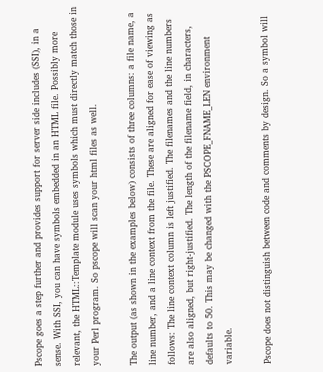Pscope goes a step further and provides support for server side includes (SSI), in a sense. With SSI, you can have symbols embedded in an HTML file. Possibly more relevant, the HTML::Template module uses symbols which must directly match those in your Perl program. So pscope will scan your html files as well.

The output (as shown in the examples below) consists of three columns: a file name, a line number, and a line context from the file. These are aligned for ease of viewing as follows: The line context column is left justified. The filenames and the line numbers are also aligned, but right-justified. The length of the filename field, in characters, defaults to 50. This may be changed with the PSCOPE_FNAME_LEN environment variable.

Pscope does not distinguish between code and comments by design. So a symbol will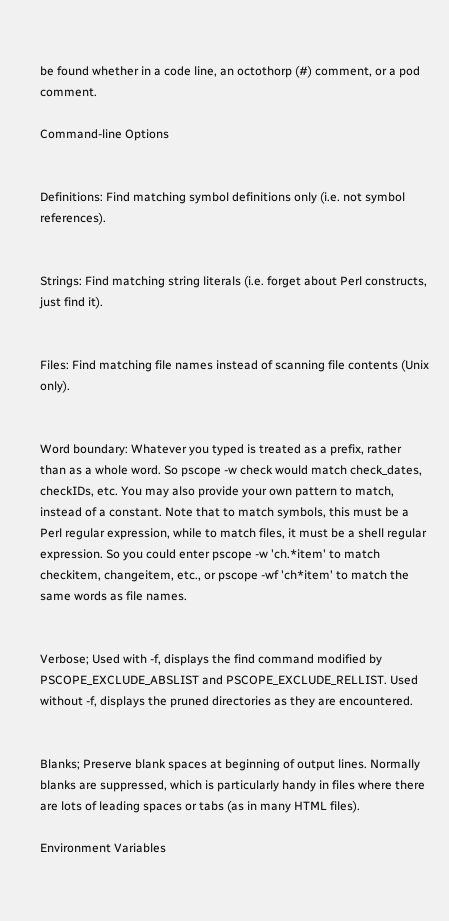be found whether in a code line, an octothorp (#) comment, or a pod comment.

Command-line Options


Definitions: Find matching symbol definitions only (i.e. not symbol references).


Strings: Find matching string literals (i.e. forget about Perl constructs, just find it).


Files: Find matching file names instead of scanning file contents (Unix only).


Word boundary: Whatever you typed is treated as a prefix, rather than as a whole word. So pscope -w check would match check_dates, checkIDs, etc. You may also provide your own pattern to match, instead of a constant. Note that to match symbols, this must be a Perl regular expression, while to match files, it must be a shell regular expression. So you could enter pscope -w 'ch.*item' to match checkitem, changeitem, etc., or pscope -wf 'ch*item' to match the same words as file names.


Verbose; Used with -f, displays the find command modified by PSCOPE_EXCLUDE_ABSLIST and PSCOPE_EXCLUDE_RELLIST. Used without -f, displays the pruned directories as they are encountered.


Blanks; Preserve blank spaces at beginning of output lines. Normally blanks are suppressed, which is particularly handy in files where there are lots of leading spaces or tabs (as in many HTML files).

Environment Variables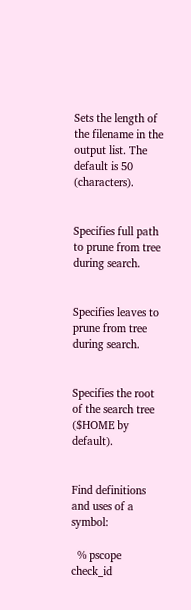Sets the length of the filename in the output list. The default is 50 (characters).


Specifies full path to prune from tree during search.


Specifies leaves to prune from tree during search.


Specifies the root of the search tree ($HOME by default).


Find definitions and uses of a symbol:

  % pscope check_id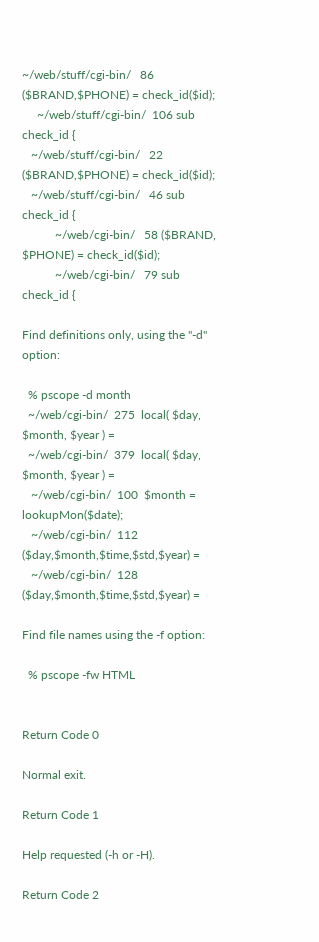~/web/stuff/cgi-bin/   86 ($BRAND,$PHONE) = check_id($id);
     ~/web/stuff/cgi-bin/  106 sub check_id {
   ~/web/stuff/cgi-bin/   22 ($BRAND,$PHONE) = check_id($id);
   ~/web/stuff/cgi-bin/   46 sub check_id {
           ~/web/cgi-bin/   58 ($BRAND, $PHONE) = check_id($id);
           ~/web/cgi-bin/   79 sub check_id {

Find definitions only, using the "-d" option:

  % pscope -d month
  ~/web/cgi-bin/  275  local( $day, $month, $year ) =
  ~/web/cgi-bin/  379  local( $day, $month, $year ) =
   ~/web/cgi-bin/  100  $month = lookupMon($date);
   ~/web/cgi-bin/  112  ($day,$month,$time,$std,$year) =
   ~/web/cgi-bin/  128  ($day,$month,$time,$std,$year) =

Find file names using the -f option:

  % pscope -fw HTML


Return Code 0

Normal exit.

Return Code 1

Help requested (-h or -H).

Return Code 2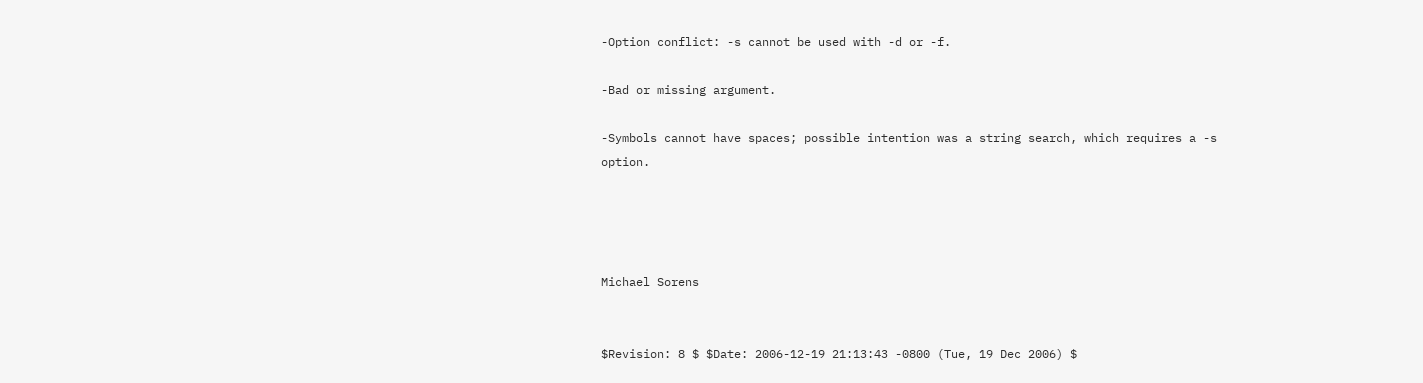-Option conflict: -s cannot be used with -d or -f.

-Bad or missing argument.

-Symbols cannot have spaces; possible intention was a string search, which requires a -s option.




Michael Sorens


$Revision: 8 $ $Date: 2006-12-19 21:13:43 -0800 (Tue, 19 Dec 2006) $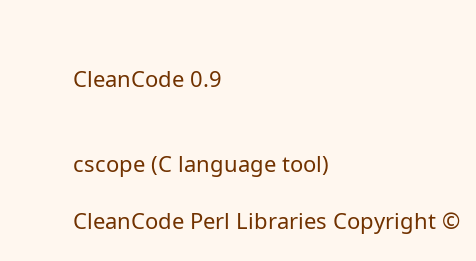CleanCode 0.9


cscope (C language tool)

CleanCode Perl Libraries Copyright ©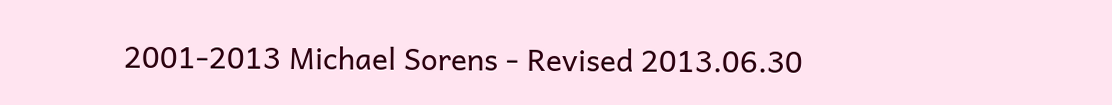2001-2013 Michael Sorens - Revised 2013.06.30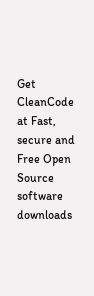Get CleanCode at Fast, secure and Free Open Source software downloads